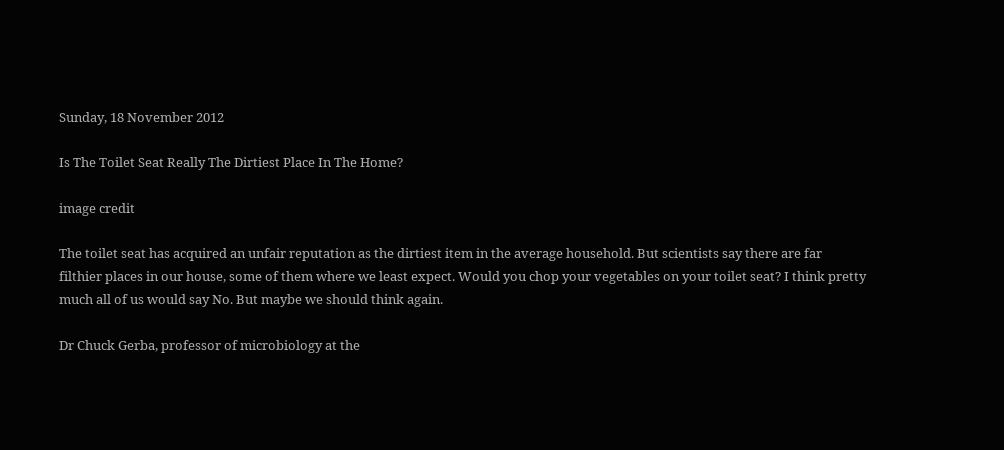Sunday, 18 November 2012

Is The Toilet Seat Really The Dirtiest Place In The Home?

image credit

The toilet seat has acquired an unfair reputation as the dirtiest item in the average household. But scientists say there are far filthier places in our house, some of them where we least expect. Would you chop your vegetables on your toilet seat? I think pretty much all of us would say No. But maybe we should think again.

Dr Chuck Gerba, professor of microbiology at the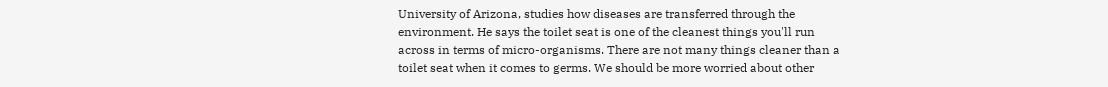University of Arizona, studies how diseases are transferred through the environment. He says the toilet seat is one of the cleanest things you'll run across in terms of micro-organisms. There are not many things cleaner than a toilet seat when it comes to germs. We should be more worried about other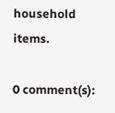household items.

0 comment(s):